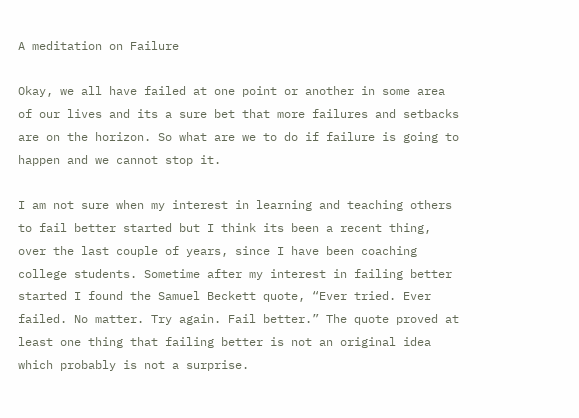A meditation on Failure

Okay, we all have failed at one point or another in some area of our lives and its a sure bet that more failures and setbacks are on the horizon. So what are we to do if failure is going to happen and we cannot stop it.

I am not sure when my interest in learning and teaching others to fail better started but I think its been a recent thing, over the last couple of years, since I have been coaching college students. Sometime after my interest in failing better started I found the Samuel Beckett quote, “Ever tried. Ever failed. No matter. Try again. Fail better.” The quote proved at least one thing that failing better is not an original idea which probably is not a surprise.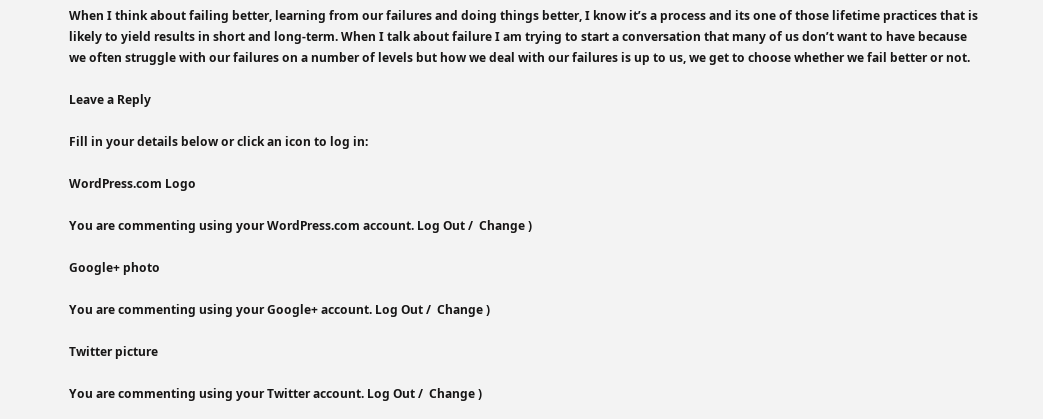When I think about failing better, learning from our failures and doing things better, I know it’s a process and its one of those lifetime practices that is likely to yield results in short and long-term. When I talk about failure I am trying to start a conversation that many of us don’t want to have because we often struggle with our failures on a number of levels but how we deal with our failures is up to us, we get to choose whether we fail better or not.

Leave a Reply

Fill in your details below or click an icon to log in:

WordPress.com Logo

You are commenting using your WordPress.com account. Log Out /  Change )

Google+ photo

You are commenting using your Google+ account. Log Out /  Change )

Twitter picture

You are commenting using your Twitter account. Log Out /  Change )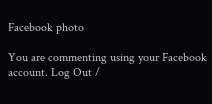Facebook photo

You are commenting using your Facebook account. Log Out /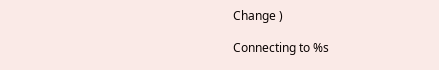Change )

Connecting to %s